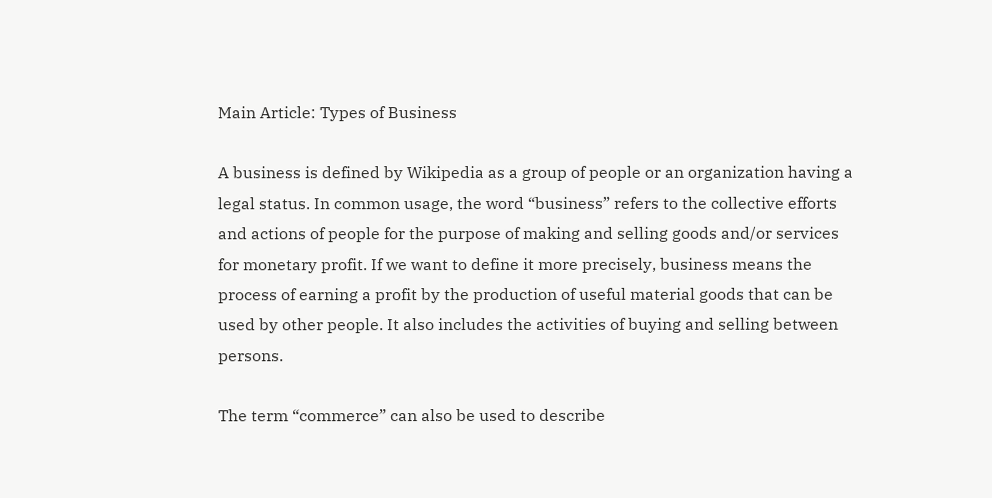Main Article: Types of Business

A business is defined by Wikipedia as a group of people or an organization having a legal status. In common usage, the word “business” refers to the collective efforts and actions of people for the purpose of making and selling goods and/or services for monetary profit. If we want to define it more precisely, business means the process of earning a profit by the production of useful material goods that can be used by other people. It also includes the activities of buying and selling between persons.

The term “commerce” can also be used to describe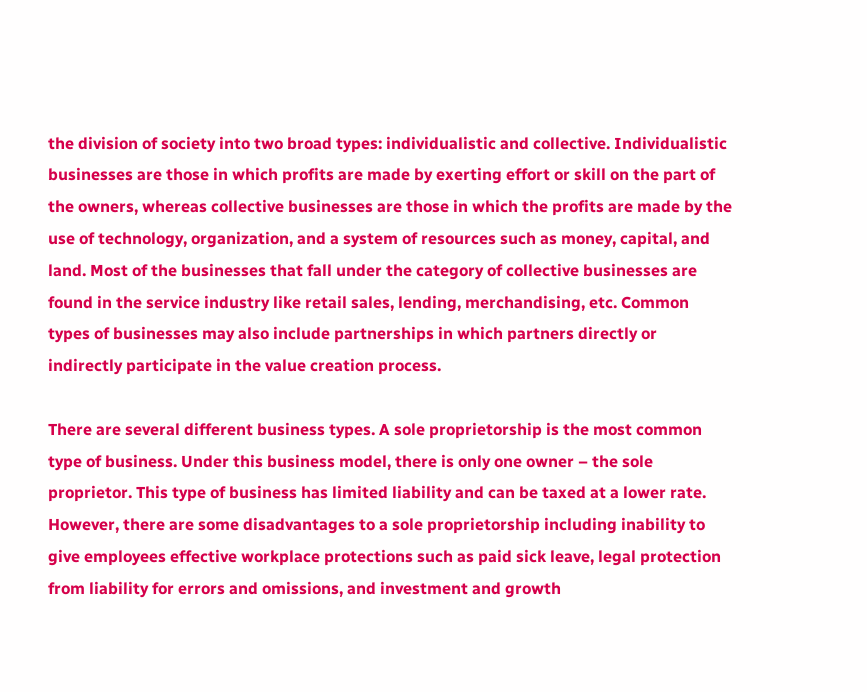the division of society into two broad types: individualistic and collective. Individualistic businesses are those in which profits are made by exerting effort or skill on the part of the owners, whereas collective businesses are those in which the profits are made by the use of technology, organization, and a system of resources such as money, capital, and land. Most of the businesses that fall under the category of collective businesses are found in the service industry like retail sales, lending, merchandising, etc. Common types of businesses may also include partnerships in which partners directly or indirectly participate in the value creation process.

There are several different business types. A sole proprietorship is the most common type of business. Under this business model, there is only one owner – the sole proprietor. This type of business has limited liability and can be taxed at a lower rate. However, there are some disadvantages to a sole proprietorship including inability to give employees effective workplace protections such as paid sick leave, legal protection from liability for errors and omissions, and investment and growth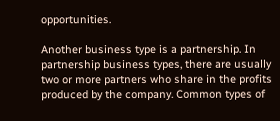opportunities.

Another business type is a partnership. In partnership business types, there are usually two or more partners who share in the profits produced by the company. Common types of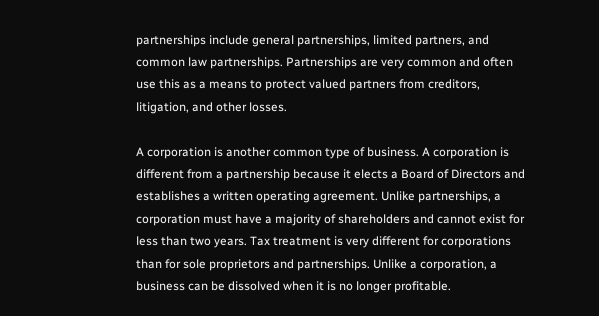partnerships include general partnerships, limited partners, and common law partnerships. Partnerships are very common and often use this as a means to protect valued partners from creditors, litigation, and other losses.

A corporation is another common type of business. A corporation is different from a partnership because it elects a Board of Directors and establishes a written operating agreement. Unlike partnerships, a corporation must have a majority of shareholders and cannot exist for less than two years. Tax treatment is very different for corporations than for sole proprietors and partnerships. Unlike a corporation, a business can be dissolved when it is no longer profitable.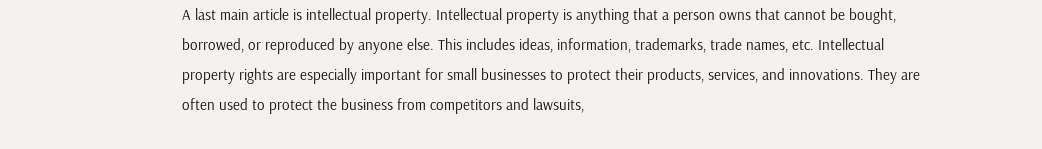A last main article is intellectual property. Intellectual property is anything that a person owns that cannot be bought, borrowed, or reproduced by anyone else. This includes ideas, information, trademarks, trade names, etc. Intellectual property rights are especially important for small businesses to protect their products, services, and innovations. They are often used to protect the business from competitors and lawsuits,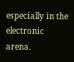especially in the electronic arena.